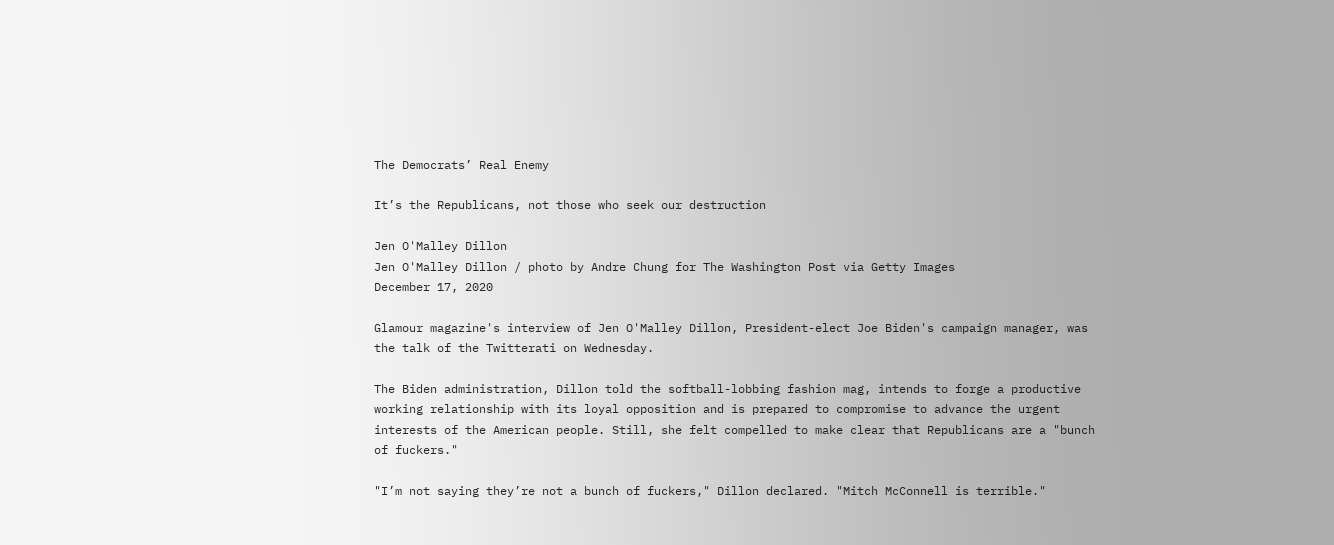The Democrats’ Real Enemy

It’s the Republicans, not those who seek our destruction

Jen O'Malley Dillon
Jen O'Malley Dillon / photo by Andre Chung for The Washington Post via Getty Images
December 17, 2020

Glamour magazine's interview of Jen O'Malley Dillon, President-elect Joe Biden's campaign manager, was the talk of the Twitterati on Wednesday.

The Biden administration, Dillon told the softball-lobbing fashion mag, intends to forge a productive working relationship with its loyal opposition and is prepared to compromise to advance the urgent interests of the American people. Still, she felt compelled to make clear that Republicans are a "bunch of fuckers."

"I’m not saying they’re not a bunch of fuckers," Dillon declared. "Mitch McConnell is terrible."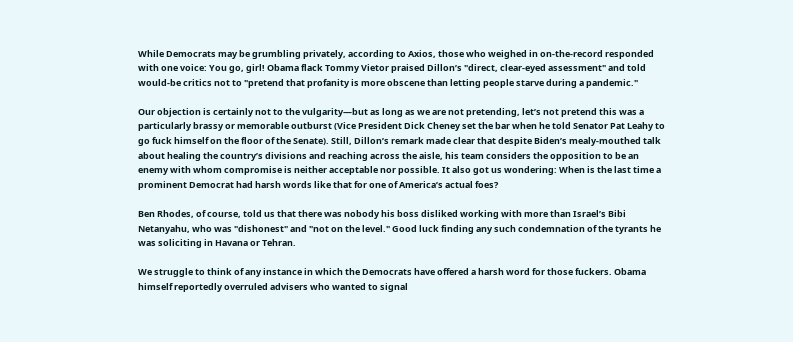While Democrats may be grumbling privately, according to Axios, those who weighed in on-the-record responded with one voice: You go, girl! Obama flack Tommy Vietor praised Dillon’s "direct, clear-eyed assessment" and told would-be critics not to "pretend that profanity is more obscene than letting people starve during a pandemic."

Our objection is certainly not to the vulgarity—but as long as we are not pretending, let’s not pretend this was a particularly brassy or memorable outburst (Vice President Dick Cheney set the bar when he told Senator Pat Leahy to go fuck himself on the floor of the Senate). Still, Dillon’s remark made clear that despite Biden’s mealy-mouthed talk about healing the country’s divisions and reaching across the aisle, his team considers the opposition to be an enemy with whom compromise is neither acceptable nor possible. It also got us wondering: When is the last time a prominent Democrat had harsh words like that for one of America’s actual foes?

Ben Rhodes, of course, told us that there was nobody his boss disliked working with more than Israel’s Bibi Netanyahu, who was "dishonest" and "not on the level." Good luck finding any such condemnation of the tyrants he was soliciting in Havana or Tehran.

We struggle to think of any instance in which the Democrats have offered a harsh word for those fuckers. Obama himself reportedly overruled advisers who wanted to signal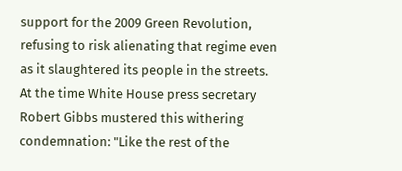support for the 2009 Green Revolution, refusing to risk alienating that regime even as it slaughtered its people in the streets. At the time White House press secretary Robert Gibbs mustered this withering condemnation: "Like the rest of the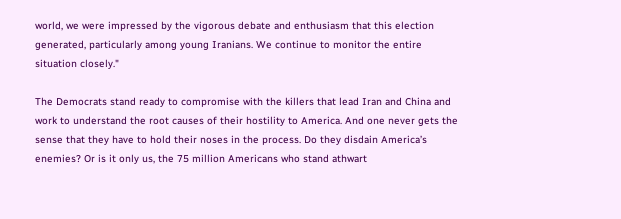world, we were impressed by the vigorous debate and enthusiasm that this election generated, particularly among young Iranians. We continue to monitor the entire situation closely."

The Democrats stand ready to compromise with the killers that lead Iran and China and work to understand the root causes of their hostility to America. And one never gets the sense that they have to hold their noses in the process. Do they disdain America’s enemies? Or is it only us, the 75 million Americans who stand athwart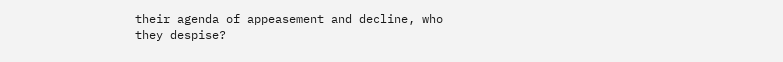their agenda of appeasement and decline, who they despise?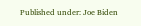Published under: Joe Biden